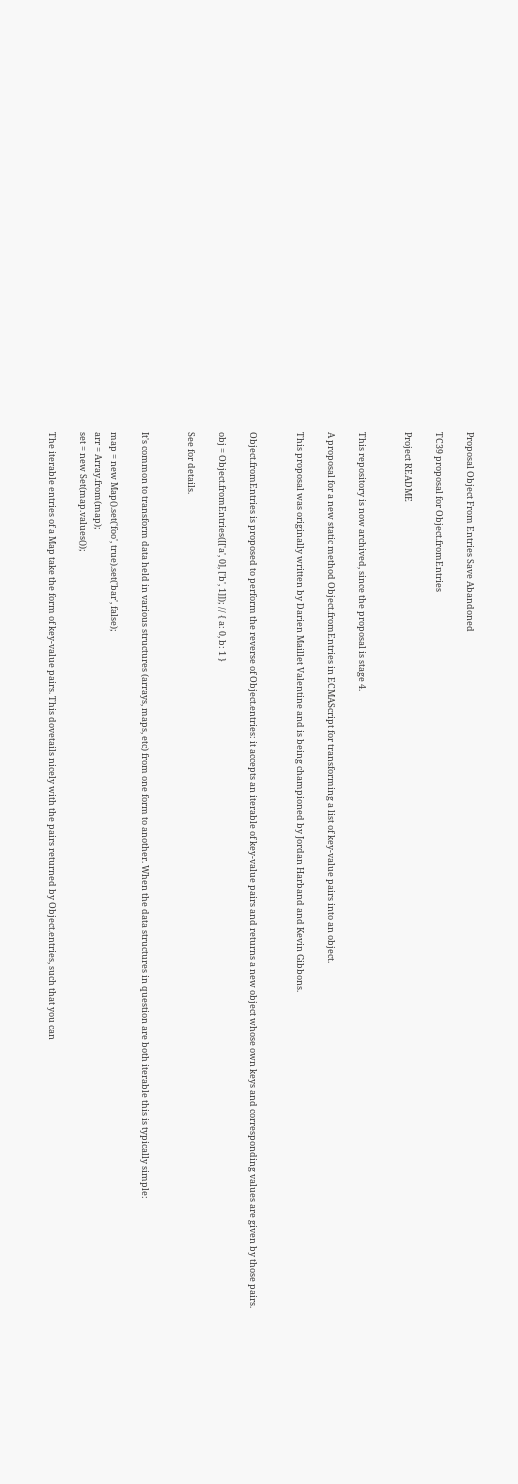Proposal Object From Entries Save Abandoned

TC39 proposal for Object.fromEntries

Project README


This repository is now archived, since the proposal is stage 4.

A proposal for a new static method Object.fromEntries in ECMAScript for transforming a list of key-value pairs into an object.

This proposal was originally written by Darien Maillet Valentine and is being championed by Jordan Harband and Kevin Gibbons.


Object.fromEntries is proposed to perform the reverse of Object.entries: it accepts an iterable of key-value pairs and returns a new object whose own keys and corresponding values are given by those pairs.

obj = Object.fromEntries([['a', 0], ['b', 1]]); // { a: 0, b: 1 }

See for details.


It's common to transform data held in various structures (arrays, maps, etc) from one form to another. When the data structures in question are both iterable this is typically simple:

map = new Map().set('foo', true).set('bar', false);
arr = Array.from(map);
set = new Set(map.values());

The iterable entries of a Map take the form of key-value pairs. This dovetails nicely with the pairs returned by Object.entries, such that you can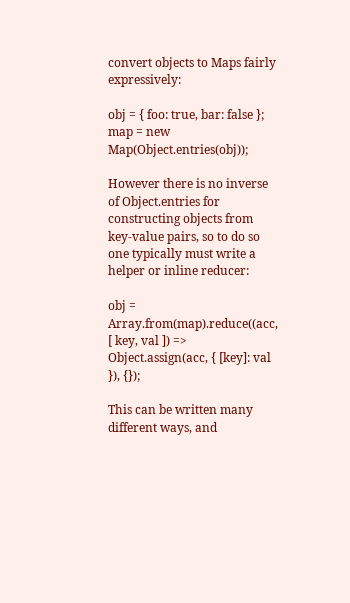convert objects to Maps fairly expressively:

obj = { foo: true, bar: false };
map = new Map(Object.entries(obj));

However there is no inverse of Object.entries for constructing objects from key-value pairs, so to do so one typically must write a helper or inline reducer:

obj = Array.from(map).reduce((acc, [ key, val ]) => Object.assign(acc, { [key]: val }), {});

This can be written many different ways, and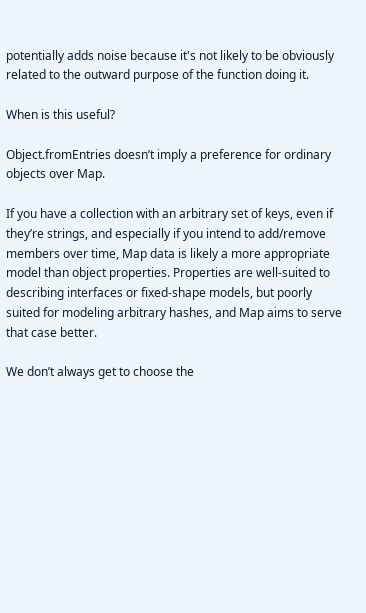potentially adds noise because it's not likely to be obviously related to the outward purpose of the function doing it.

When is this useful?

Object.fromEntries doesn’t imply a preference for ordinary objects over Map.

If you have a collection with an arbitrary set of keys, even if they’re strings, and especially if you intend to add/remove members over time, Map data is likely a more appropriate model than object properties. Properties are well-suited to describing interfaces or fixed-shape models, but poorly suited for modeling arbitrary hashes, and Map aims to serve that case better.

We don’t always get to choose the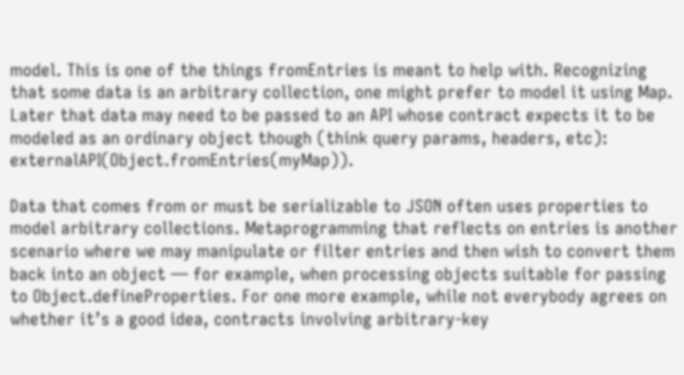model. This is one of the things fromEntries is meant to help with. Recognizing that some data is an arbitrary collection, one might prefer to model it using Map. Later that data may need to be passed to an API whose contract expects it to be modeled as an ordinary object though (think query params, headers, etc): externalAPI(Object.fromEntries(myMap)).

Data that comes from or must be serializable to JSON often uses properties to model arbitrary collections. Metaprogramming that reflects on entries is another scenario where we may manipulate or filter entries and then wish to convert them back into an object — for example, when processing objects suitable for passing to Object.defineProperties. For one more example, while not everybody agrees on whether it’s a good idea, contracts involving arbitrary-key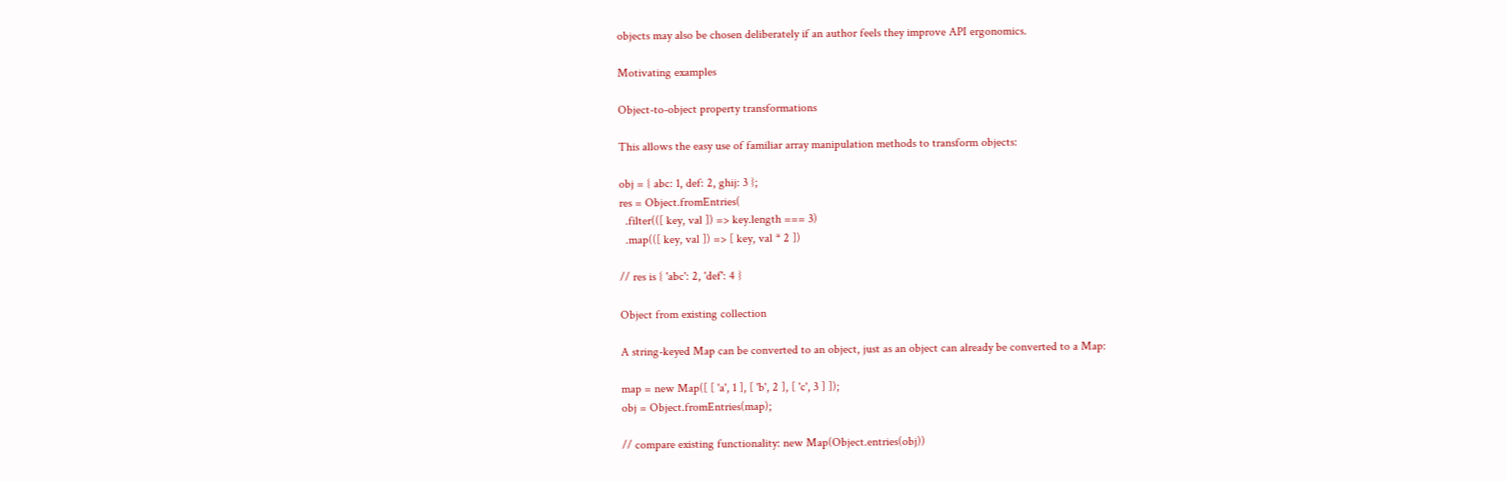objects may also be chosen deliberately if an author feels they improve API ergonomics.

Motivating examples

Object-to-object property transformations

This allows the easy use of familiar array manipulation methods to transform objects:

obj = { abc: 1, def: 2, ghij: 3 };
res = Object.fromEntries(
  .filter(([ key, val ]) => key.length === 3)
  .map(([ key, val ]) => [ key, val * 2 ])

// res is { 'abc': 2, 'def': 4 }

Object from existing collection

A string-keyed Map can be converted to an object, just as an object can already be converted to a Map:

map = new Map([ [ 'a', 1 ], [ 'b', 2 ], [ 'c', 3 ] ]);
obj = Object.fromEntries(map);

// compare existing functionality: new Map(Object.entries(obj))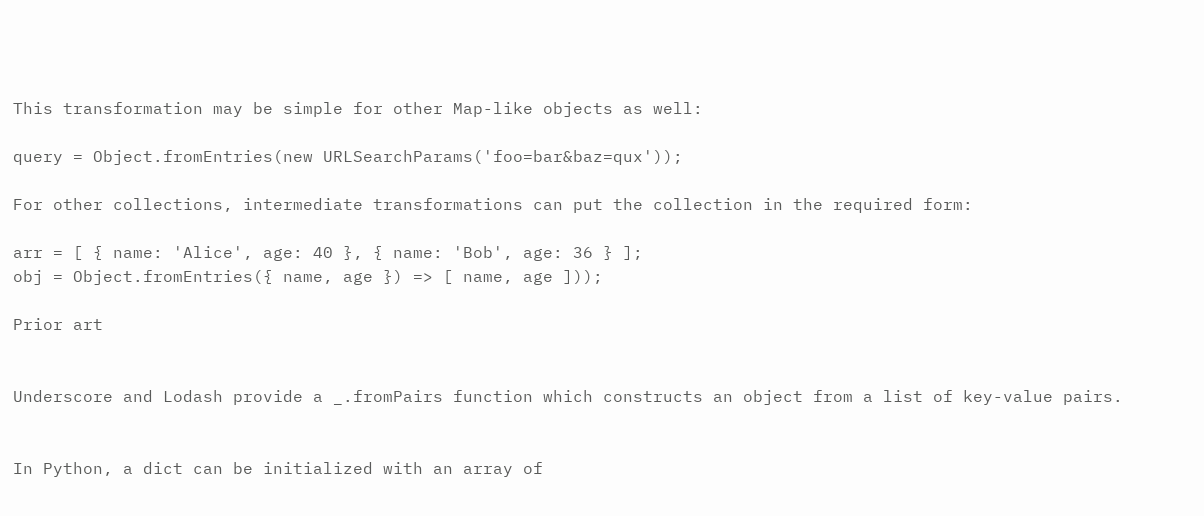This transformation may be simple for other Map-like objects as well:

query = Object.fromEntries(new URLSearchParams('foo=bar&baz=qux'));

For other collections, intermediate transformations can put the collection in the required form:

arr = [ { name: 'Alice', age: 40 }, { name: 'Bob', age: 36 } ];
obj = Object.fromEntries({ name, age }) => [ name, age ]));

Prior art


Underscore and Lodash provide a _.fromPairs function which constructs an object from a list of key-value pairs.


In Python, a dict can be initialized with an array of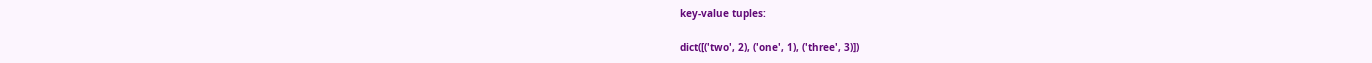key-value tuples:

dict([('two', 2), ('one', 1), ('three', 3)])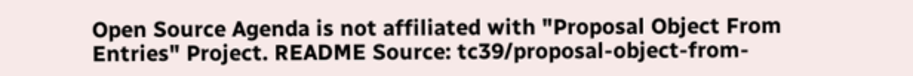Open Source Agenda is not affiliated with "Proposal Object From Entries" Project. README Source: tc39/proposal-object-from-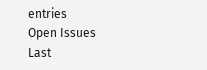entries
Open Issues
Last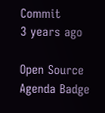Commit
3 years ago

Open Source Agenda Badge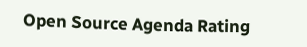Open Source Agenda Rating